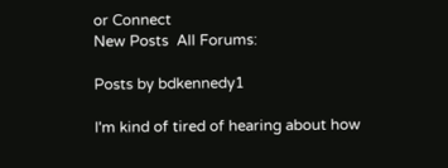or Connect
New Posts  All Forums:

Posts by bdkennedy1

I'm kind of tired of hearing about how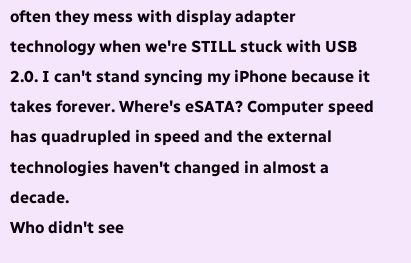often they mess with display adapter technology when we're STILL stuck with USB 2.0. I can't stand syncing my iPhone because it takes forever. Where's eSATA? Computer speed has quadrupled in speed and the external technologies haven't changed in almost a decade.
Who didn't see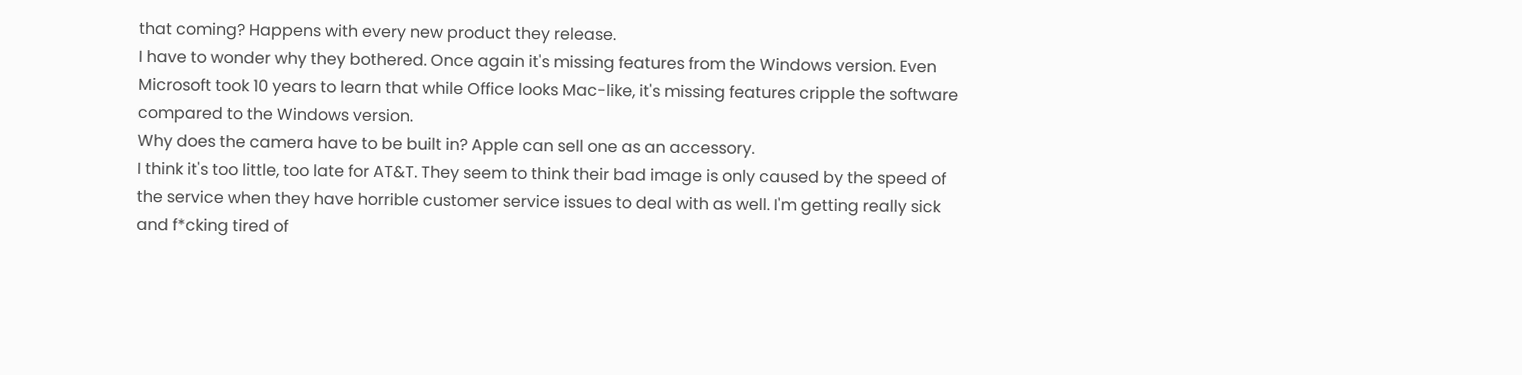that coming? Happens with every new product they release.
I have to wonder why they bothered. Once again it's missing features from the Windows version. Even Microsoft took 10 years to learn that while Office looks Mac-like, it's missing features cripple the software compared to the Windows version.
Why does the camera have to be built in? Apple can sell one as an accessory.
I think it's too little, too late for AT&T. They seem to think their bad image is only caused by the speed of the service when they have horrible customer service issues to deal with as well. I'm getting really sick and f*cking tired of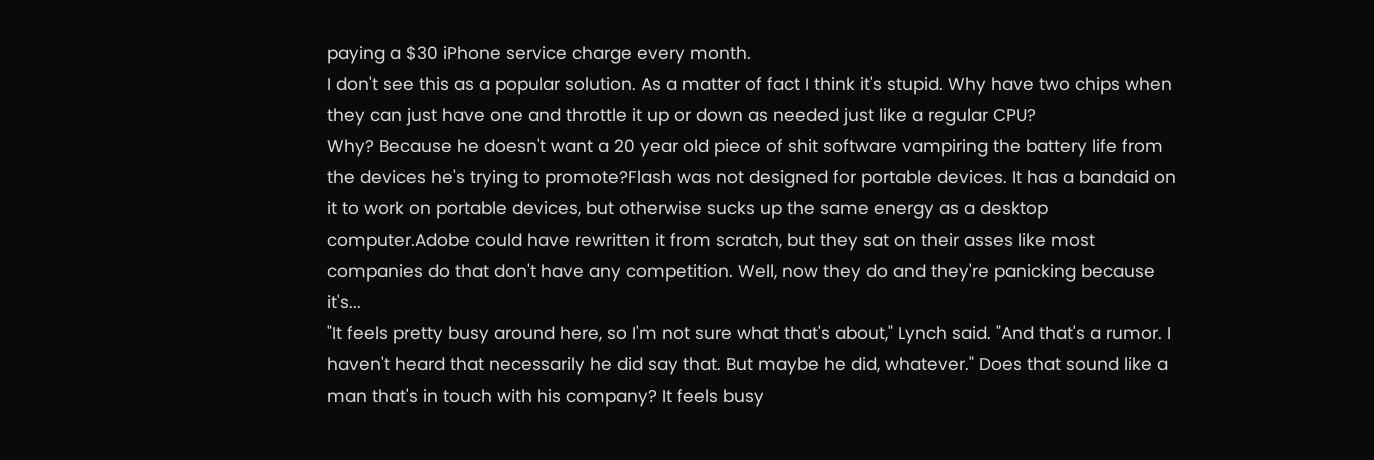paying a $30 iPhone service charge every month.
I don't see this as a popular solution. As a matter of fact I think it's stupid. Why have two chips when they can just have one and throttle it up or down as needed just like a regular CPU?
Why? Because he doesn't want a 20 year old piece of shit software vampiring the battery life from the devices he's trying to promote?Flash was not designed for portable devices. It has a bandaid on it to work on portable devices, but otherwise sucks up the same energy as a desktop computer.Adobe could have rewritten it from scratch, but they sat on their asses like most companies do that don't have any competition. Well, now they do and they're panicking because it's...
"It feels pretty busy around here, so I'm not sure what that's about," Lynch said. "And that's a rumor. I haven't heard that necessarily he did say that. But maybe he did, whatever." Does that sound like a man that's in touch with his company? It feels busy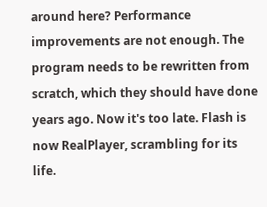around here? Performance improvements are not enough. The program needs to be rewritten from scratch, which they should have done years ago. Now it's too late. Flash is now RealPlayer, scrambling for its life.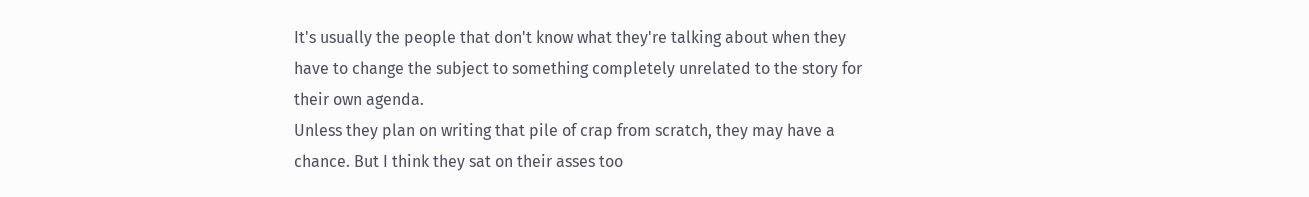It's usually the people that don't know what they're talking about when they have to change the subject to something completely unrelated to the story for their own agenda.
Unless they plan on writing that pile of crap from scratch, they may have a chance. But I think they sat on their asses too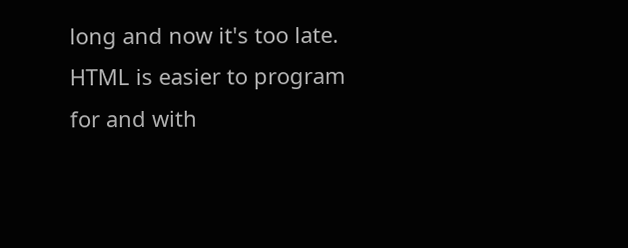long and now it's too late. HTML is easier to program for and with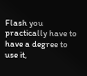Flash you practically have to have a degree to use it,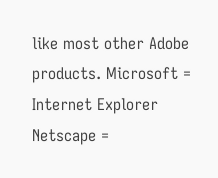like most other Adobe products. Microsoft = Internet Explorer Netscape =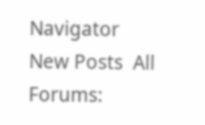Navigator
New Posts  All Forums: